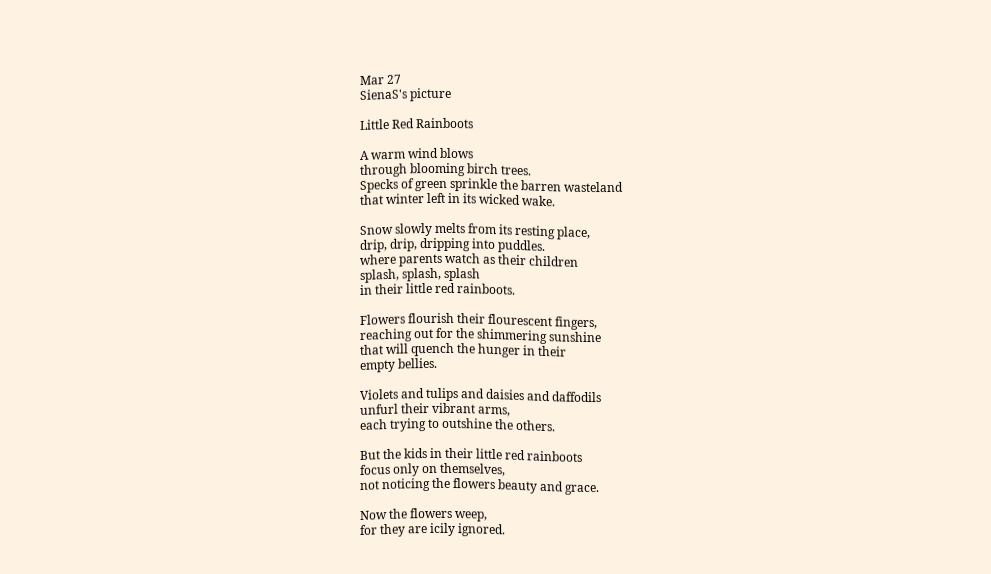Mar 27
SienaS's picture

Little Red Rainboots

A warm wind blows
through blooming birch trees.
Specks of green sprinkle the barren wasteland
that winter left in its wicked wake.

Snow slowly melts from its resting place,
drip, drip, dripping into puddles.
where parents watch as their children
splash, splash, splash
in their little red rainboots.

Flowers flourish their flourescent fingers,
reaching out for the shimmering sunshine
that will quench the hunger in their
empty bellies.

Violets and tulips and daisies and daffodils
unfurl their vibrant arms,
each trying to outshine the others.

But the kids in their little red rainboots
focus only on themselves,
not noticing the flowers beauty and grace.

Now the flowers weep,
for they are icily ignored.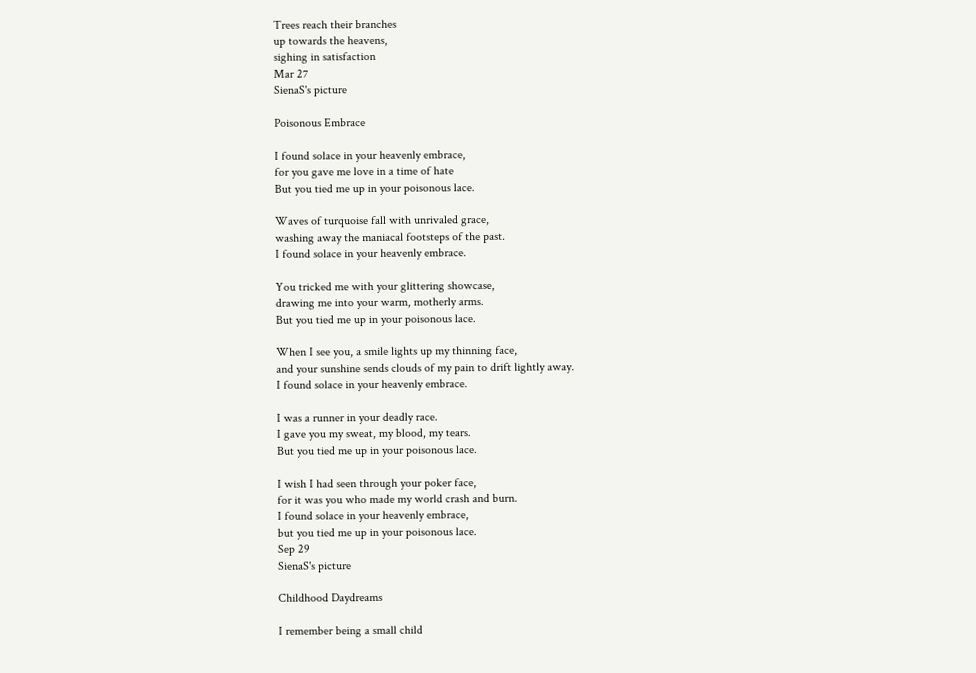Trees reach their branches
up towards the heavens,
sighing in satisfaction
Mar 27
SienaS's picture

Poisonous Embrace

I found solace in your heavenly embrace,
for you gave me love in a time of hate
But you tied me up in your poisonous lace.

Waves of turquoise fall with unrivaled grace,
washing away the maniacal footsteps of the past.
I found solace in your heavenly embrace.

You tricked me with your glittering showcase,
drawing me into your warm, motherly arms.
But you tied me up in your poisonous lace.

When I see you, a smile lights up my thinning face,
and your sunshine sends clouds of my pain to drift lightly away.
I found solace in your heavenly embrace.

I was a runner in your deadly race.
I gave you my sweat, my blood, my tears.
But you tied me up in your poisonous lace.

I wish I had seen through your poker face,
for it was you who made my world crash and burn.
I found solace in your heavenly embrace,
but you tied me up in your poisonous lace.
Sep 29
SienaS's picture

Childhood Daydreams

I remember being a small child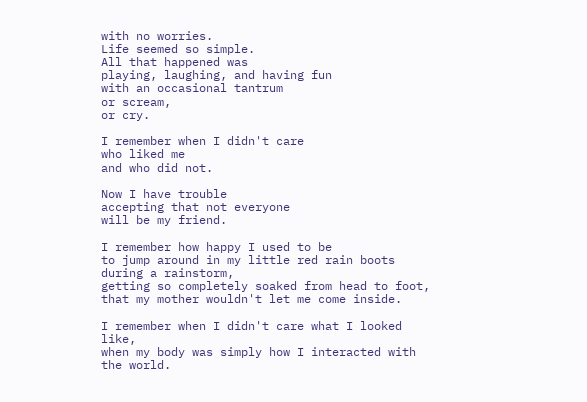with no worries.
Life seemed so simple.
All that happened was
playing, laughing, and having fun
with an occasional tantrum
or scream,
or cry.

I remember when I didn't care
who liked me
and who did not.

Now I have trouble
accepting that not everyone
will be my friend.

I remember how happy I used to be
to jump around in my little red rain boots
during a rainstorm,
getting so completely soaked from head to foot,
that my mother wouldn't let me come inside.

I remember when I didn't care what I looked like,
when my body was simply how I interacted with the world.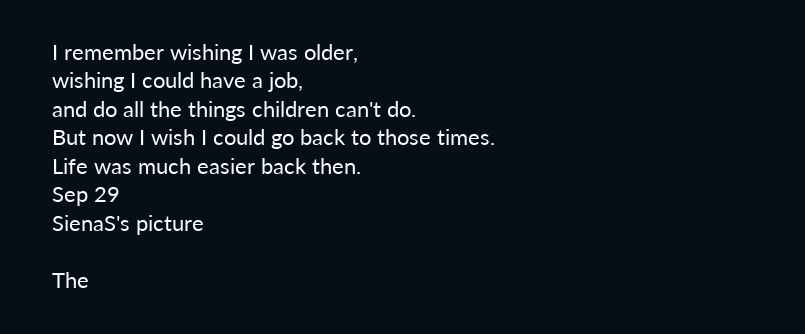I remember wishing I was older,
wishing I could have a job,
and do all the things children can't do.
But now I wish I could go back to those times.
Life was much easier back then.
Sep 29
SienaS's picture

The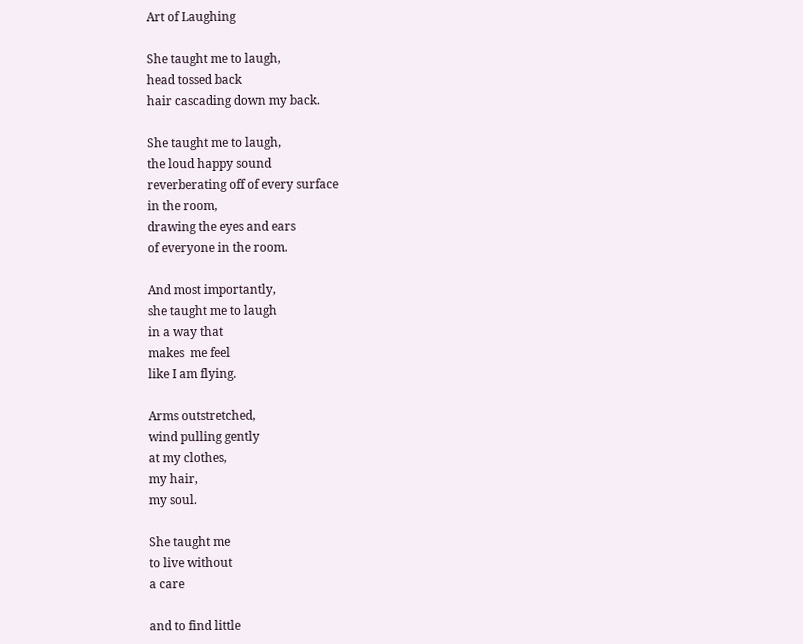Art of Laughing

She taught me to laugh,
head tossed back
hair cascading down my back.

She taught me to laugh,
the loud happy sound
reverberating off of every surface
in the room,
drawing the eyes and ears
of everyone in the room.

And most importantly,
she taught me to laugh
in a way that
makes  me feel
like I am flying.

Arms outstretched,
wind pulling gently
at my clothes,
my hair,
my soul.

She taught me
to live without
a care

and to find little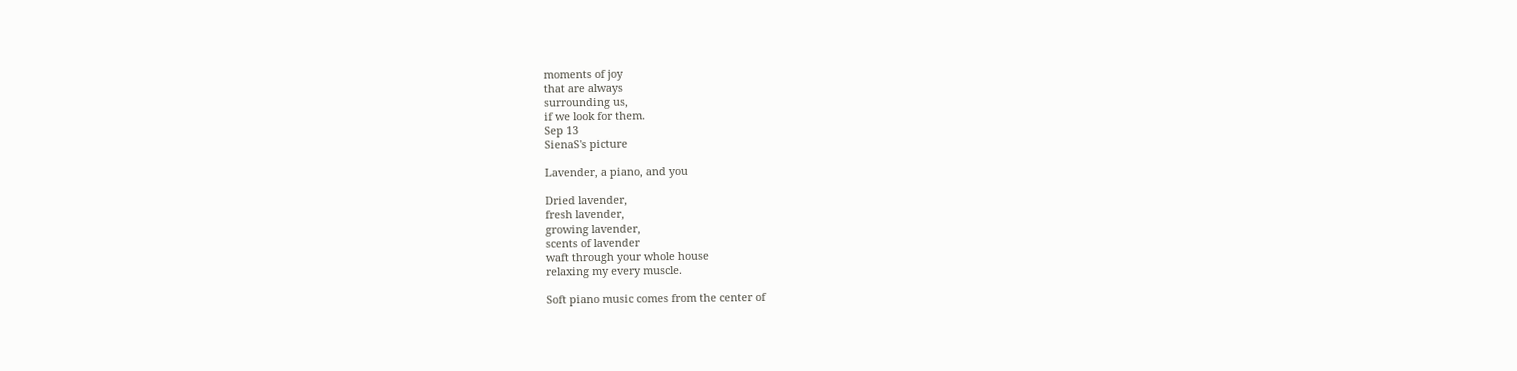moments of joy
that are always
surrounding us,
if we look for them.
Sep 13
SienaS's picture

Lavender, a piano, and you

Dried lavender,
fresh lavender,
growing lavender,
scents of lavender
waft through your whole house
relaxing my every muscle.

Soft piano music comes from the center of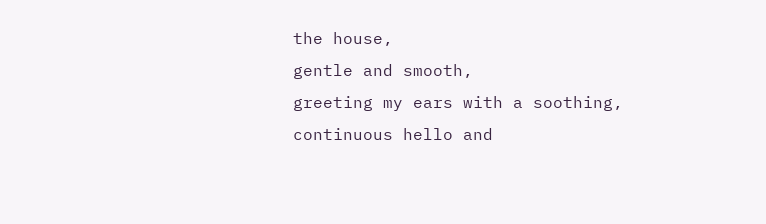the house,
gentle and smooth,
greeting my ears with a soothing,
continuous hello and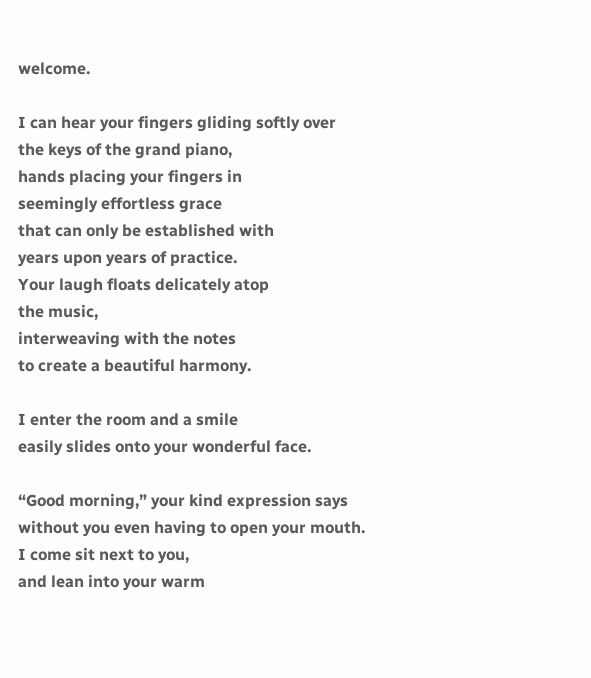welcome.

I can hear your fingers gliding softly over
the keys of the grand piano,
hands placing your fingers in
seemingly effortless grace
that can only be established with
years upon years of practice.
Your laugh floats delicately atop
the music,
interweaving with the notes
to create a beautiful harmony.

I enter the room and a smile
easily slides onto your wonderful face.

“Good morning,” your kind expression says
without you even having to open your mouth.
I come sit next to you,
and lean into your warm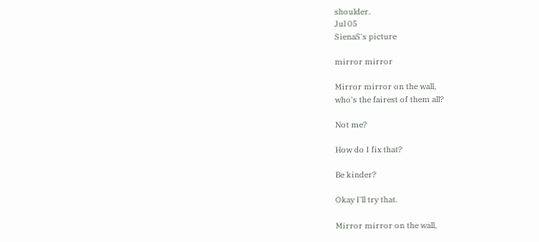shoulder.
Jul 05
SienaS's picture

mirror mirror

Mirror mirror on the wall,
who's the fairest of them all?

Not me?

How do I fix that?

Be kinder?

Okay I'll try that.

Mirror mirror on the wall,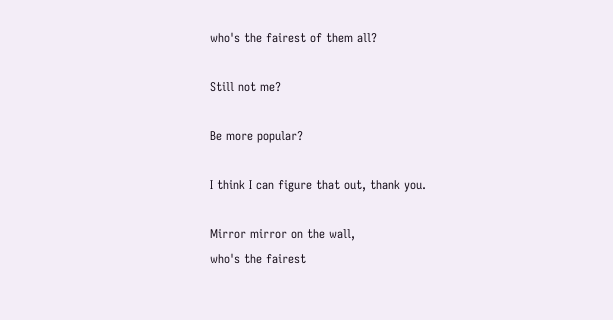who's the fairest of them all?

Still not me?

Be more popular?

I think I can figure that out, thank you.

Mirror mirror on the wall,
who's the fairest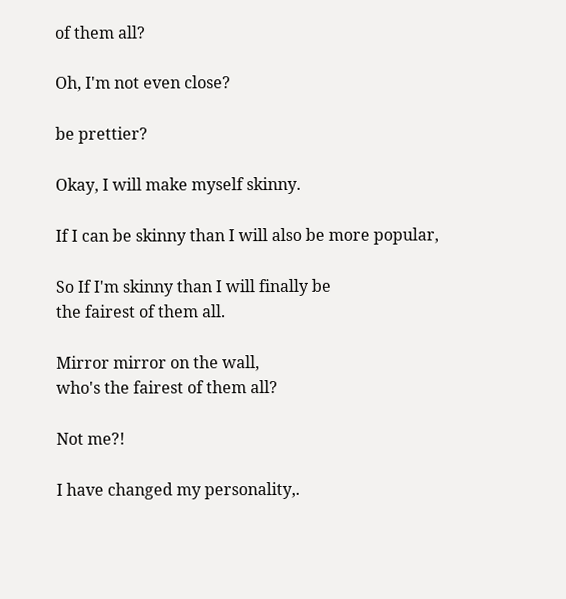of them all?

Oh, I'm not even close?

be prettier?

Okay, I will make myself skinny.

If I can be skinny than I will also be more popular,

So If I'm skinny than I will finally be
the fairest of them all.

Mirror mirror on the wall,
who's the fairest of them all?

Not me?!

I have changed my personality,.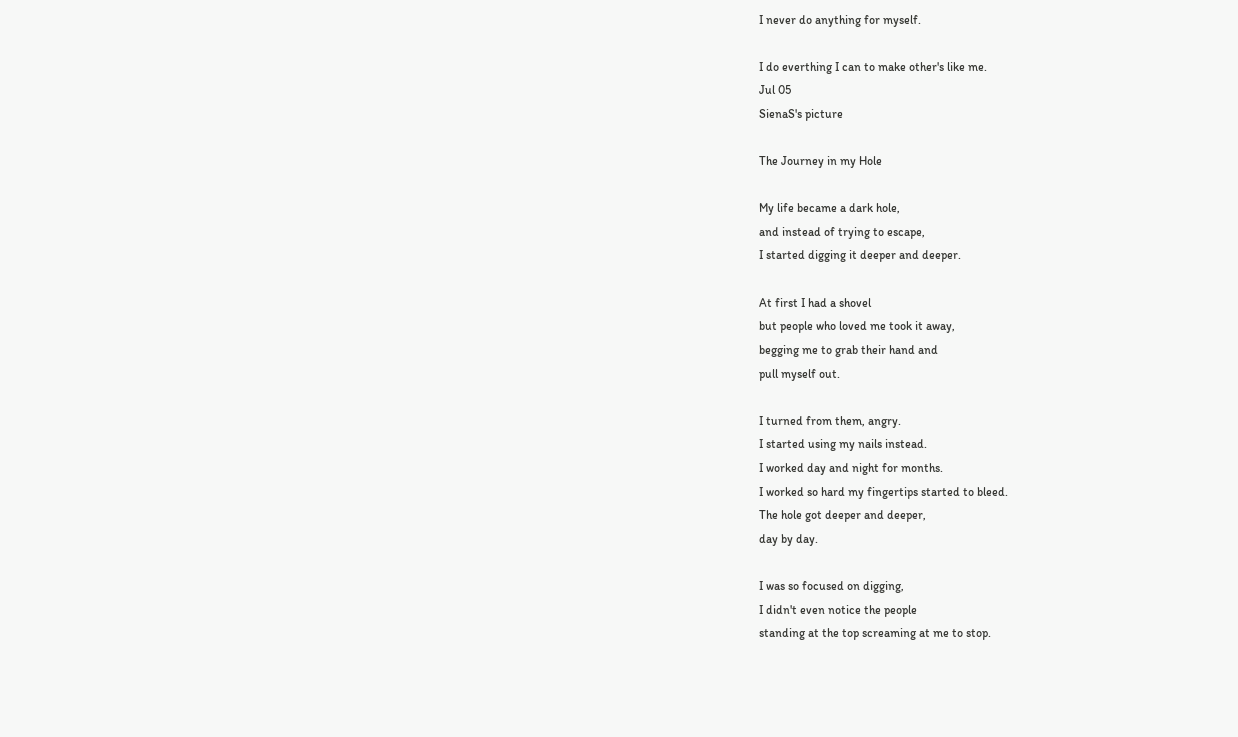I never do anything for myself.

I do everthing I can to make other's like me.
Jul 05
SienaS's picture

The Journey in my Hole

My life became a dark hole,
and instead of trying to escape,
I started digging it deeper and deeper.

At first I had a shovel
but people who loved me took it away,
begging me to grab their hand and
pull myself out.

I turned from them, angry.
I started using my nails instead.
I worked day and night for months.
I worked so hard my fingertips started to bleed.
The hole got deeper and deeper,
day by day.

I was so focused on digging,
I didn't even notice the people
standing at the top screaming at me to stop.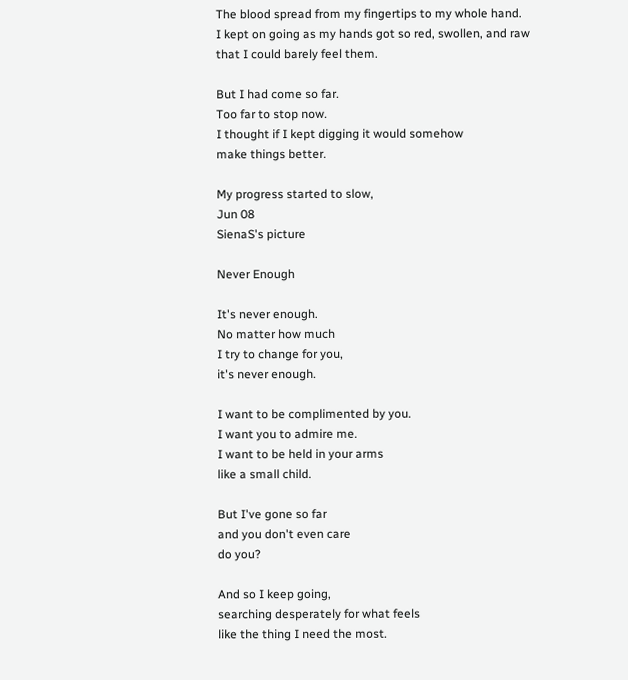The blood spread from my fingertips to my whole hand.
I kept on going as my hands got so red, swollen, and raw
that I could barely feel them.

But I had come so far.
Too far to stop now.
I thought if I kept digging it would somehow
make things better.

My progress started to slow,
Jun 08
SienaS's picture

Never Enough

It's never enough.
No matter how much
I try to change for you,
it's never enough.

I want to be complimented by you.
I want you to admire me.
I want to be held in your arms
like a small child.

But I've gone so far
and you don't even care
do you?

And so I keep going,
searching desperately for what feels
like the thing I need the most.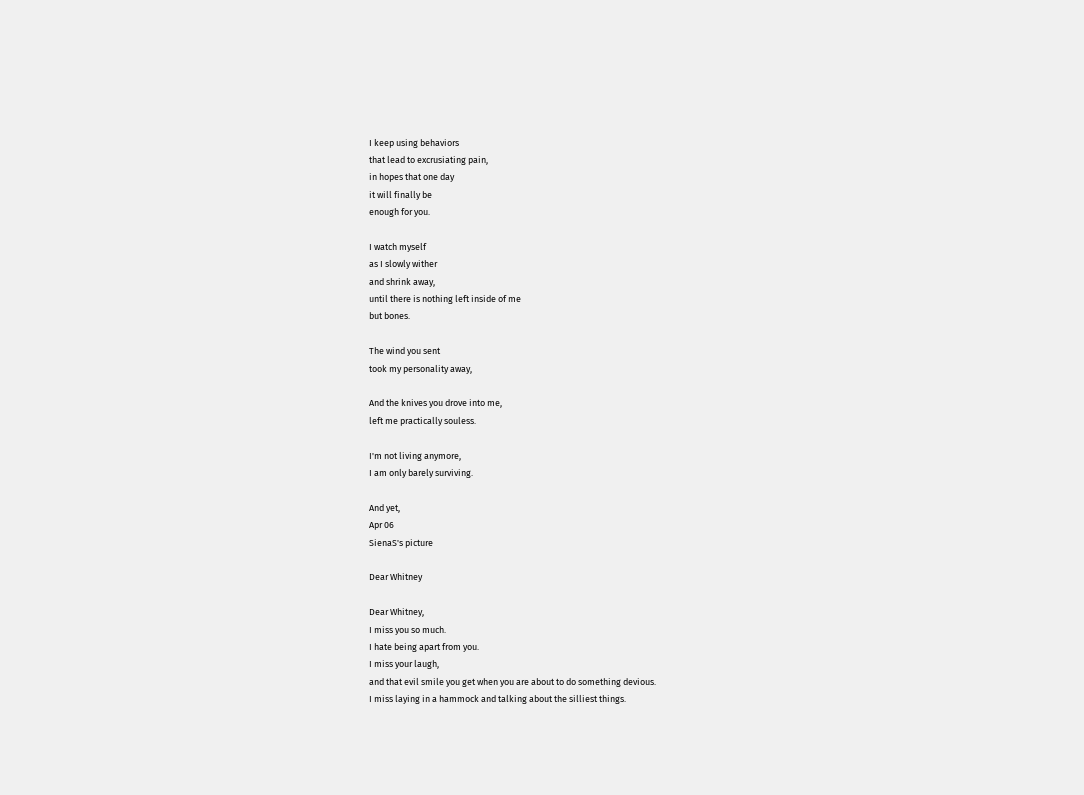I keep using behaviors
that lead to excrusiating pain,
in hopes that one day
it will finally be
enough for you.

I watch myself
as I slowly wither
and shrink away,
until there is nothing left inside of me
but bones.

The wind you sent
took my personality away,

And the knives you drove into me,
left me practically souless.

I'm not living anymore,
I am only barely surviving.

And yet,
Apr 06
SienaS's picture

Dear Whitney

Dear Whitney,
I miss you so much.
I hate being apart from you.
I miss your laugh,
and that evil smile you get when you are about to do something devious.
I miss laying in a hammock and talking about the silliest things.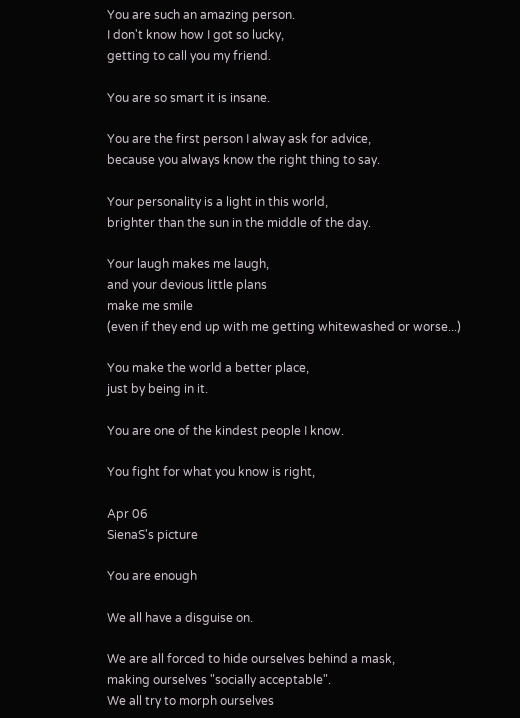You are such an amazing person.
I don't know how I got so lucky,
getting to call you my friend.

You are so smart it is insane.

You are the first person I alway ask for advice,
because you always know the right thing to say.

Your personality is a light in this world,
brighter than the sun in the middle of the day.

Your laugh makes me laugh,
and your devious little plans
make me smile
(even if they end up with me getting whitewashed or worse...)

You make the world a better place,
just by being in it.

You are one of the kindest people I know.

You fight for what you know is right,

Apr 06
SienaS's picture

You are enough

We all have a disguise on.

We are all forced to hide ourselves behind a mask,
making ourselves "socially acceptable".
We all try to morph ourselves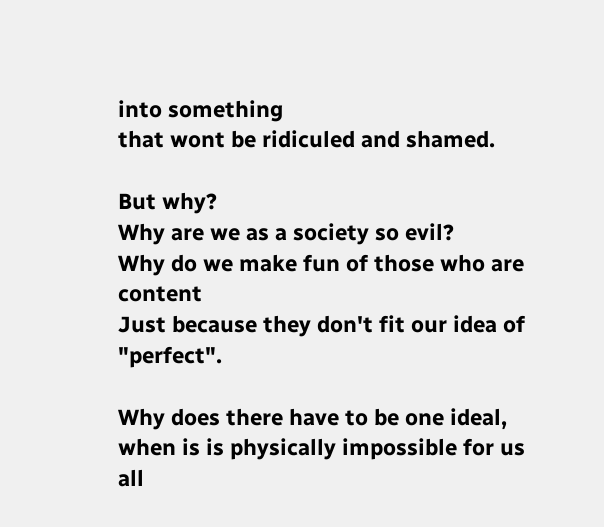into something
that wont be ridiculed and shamed.

But why?
Why are we as a society so evil?
Why do we make fun of those who are content
Just because they don't fit our idea of "perfect".

Why does there have to be one ideal,
when is is physically impossible for us all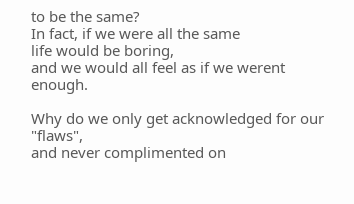to be the same?
In fact, if we were all the same
life would be boring,
and we would all feel as if we werent enough.

Why do we only get acknowledged for our "flaws",
and never complimented on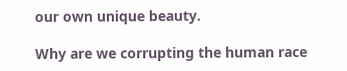our own unique beauty.

Why are we corrupting the human race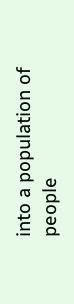into a population of people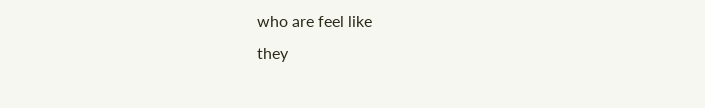who are feel like
they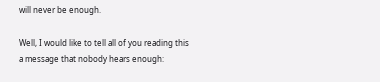will never be enough.

Well, I would like to tell all of you reading this
a message that nobody hears enough: